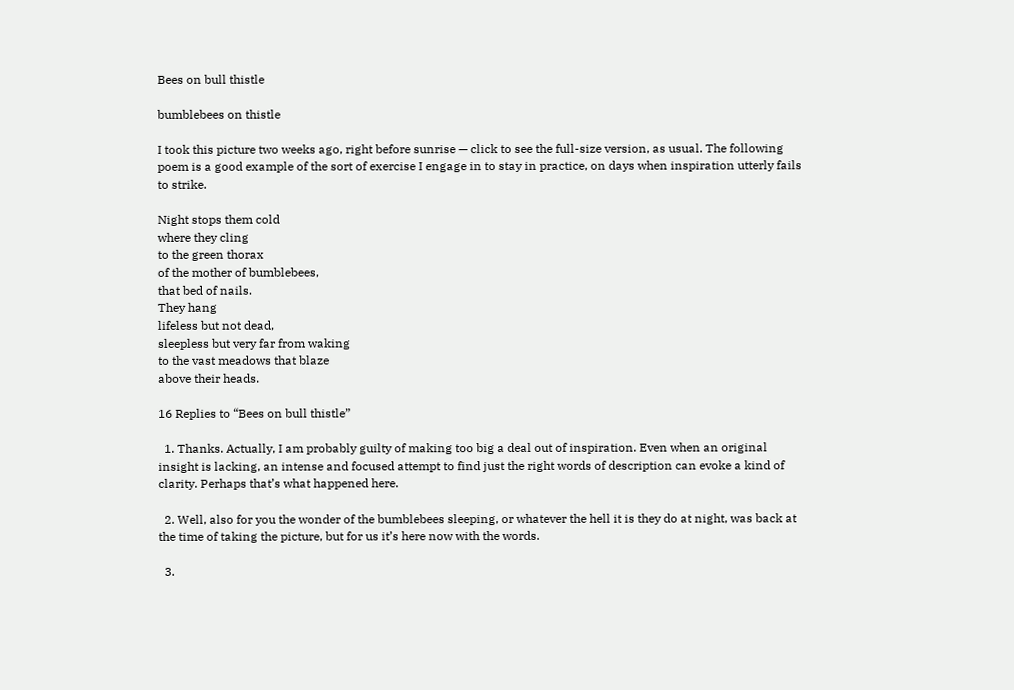Bees on bull thistle

bumblebees on thistle

I took this picture two weeks ago, right before sunrise — click to see the full-size version, as usual. The following poem is a good example of the sort of exercise I engage in to stay in practice, on days when inspiration utterly fails to strike.

Night stops them cold
where they cling
to the green thorax
of the mother of bumblebees,
that bed of nails.
They hang
lifeless but not dead,
sleepless but very far from waking
to the vast meadows that blaze
above their heads.

16 Replies to “Bees on bull thistle”

  1. Thanks. Actually, I am probably guilty of making too big a deal out of inspiration. Even when an original insight is lacking, an intense and focused attempt to find just the right words of description can evoke a kind of clarity. Perhaps that’s what happened here.

  2. Well, also for you the wonder of the bumblebees sleeping, or whatever the hell it is they do at night, was back at the time of taking the picture, but for us it’s here now with the words.

  3.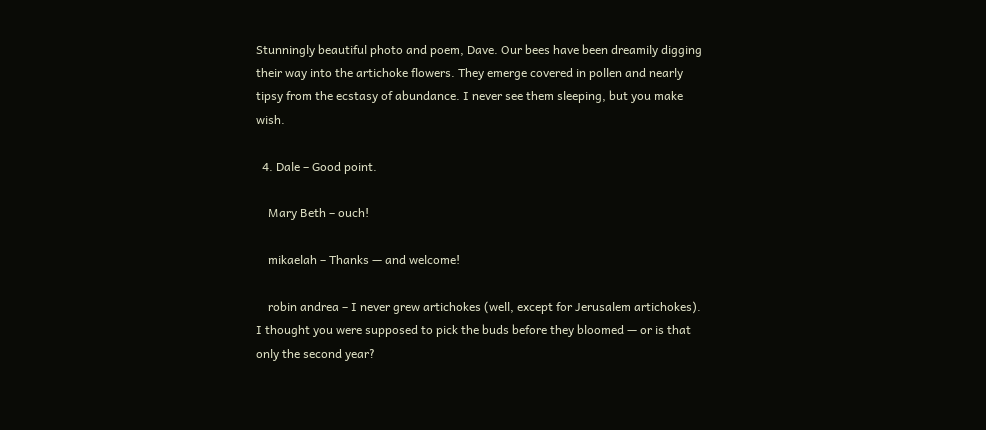Stunningly beautiful photo and poem, Dave. Our bees have been dreamily digging their way into the artichoke flowers. They emerge covered in pollen and nearly tipsy from the ecstasy of abundance. I never see them sleeping, but you make wish.

  4. Dale – Good point.

    Mary Beth – ouch!

    mikaelah – Thanks — and welcome!

    robin andrea – I never grew artichokes (well, except for Jerusalem artichokes). I thought you were supposed to pick the buds before they bloomed — or is that only the second year?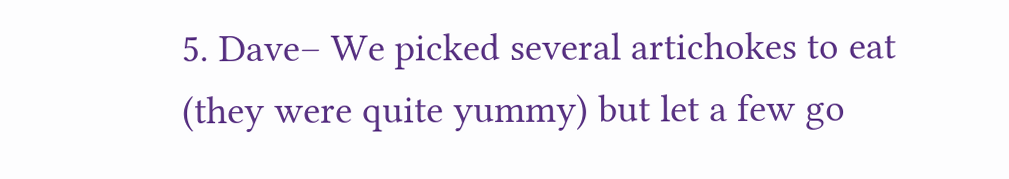5. Dave– We picked several artichokes to eat (they were quite yummy) but let a few go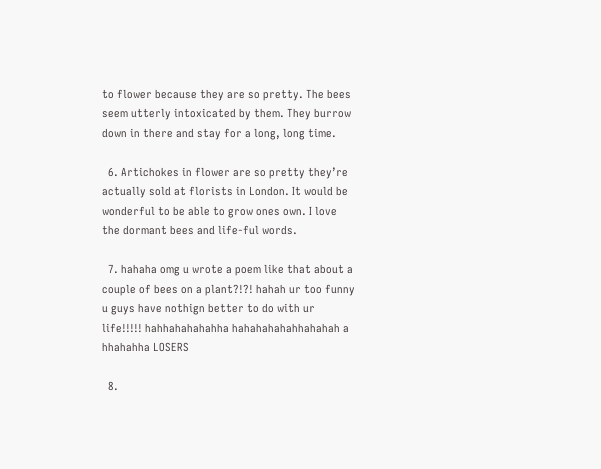to flower because they are so pretty. The bees seem utterly intoxicated by them. They burrow down in there and stay for a long, long time.

  6. Artichokes in flower are so pretty they’re actually sold at florists in London. It would be wonderful to be able to grow ones own. I love the dormant bees and life-ful words.

  7. hahaha omg u wrote a poem like that about a couple of bees on a plant?!?! hahah ur too funny u guys have nothign better to do with ur life!!!!! hahhahahahahha hahahahahahhahahah a hhahahha LOSERS

  8.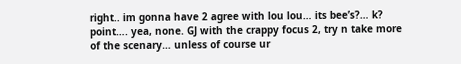right.. im gonna have 2 agree with lou lou… its bee’s?… k? point…. yea, none. GJ with the crappy focus 2, try n take more of the scenary… unless of course ur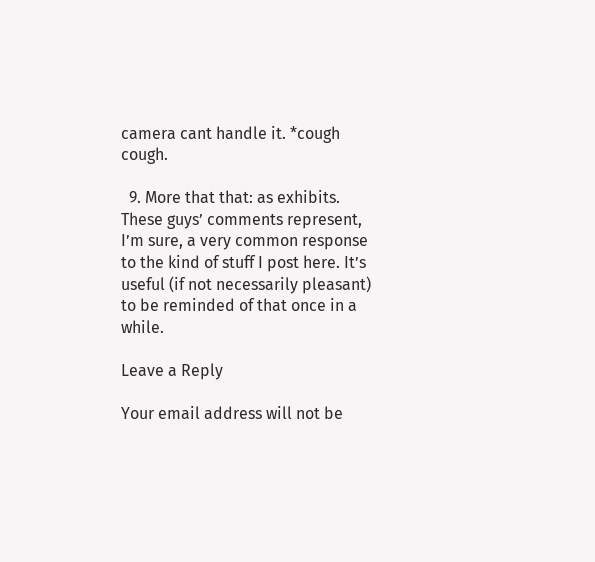camera cant handle it. *cough cough.

  9. More that that: as exhibits. These guys’ comments represent, I’m sure, a very common response to the kind of stuff I post here. It’s useful (if not necessarily pleasant) to be reminded of that once in a while.

Leave a Reply

Your email address will not be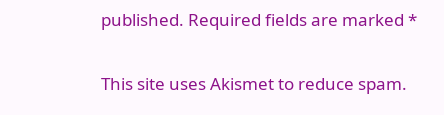published. Required fields are marked *

This site uses Akismet to reduce spam.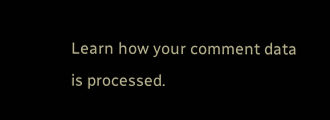Learn how your comment data is processed.